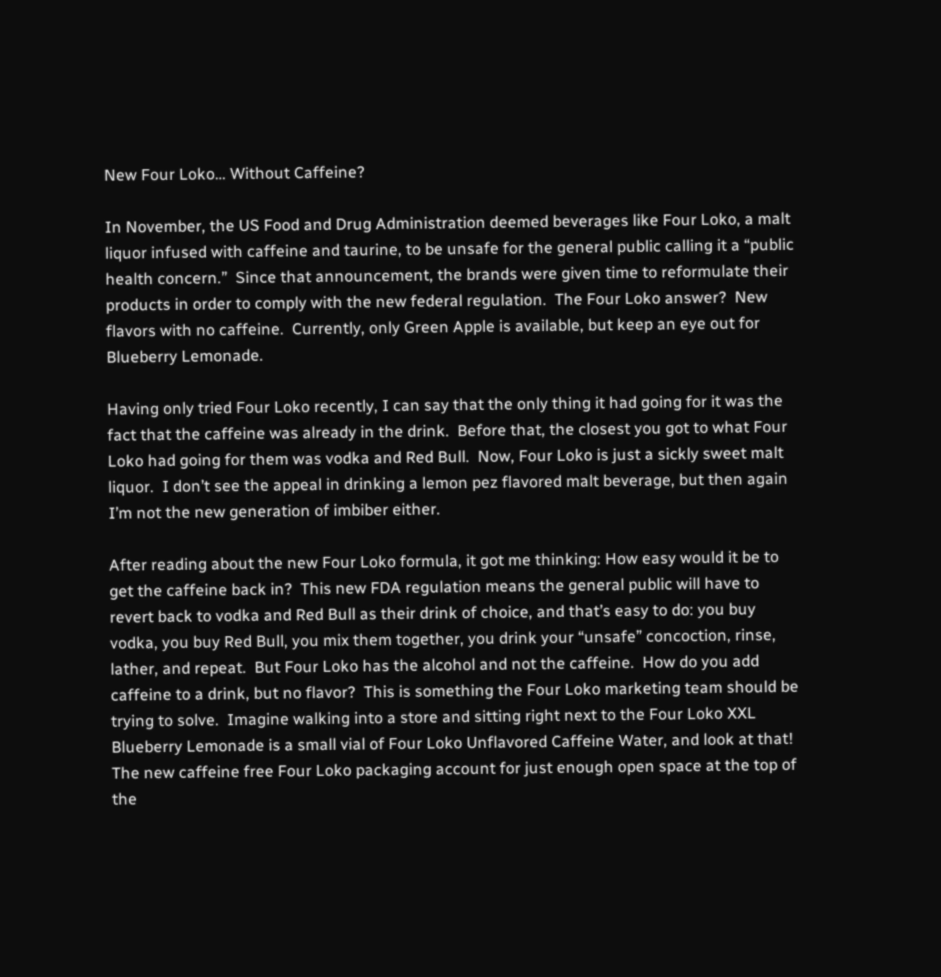New Four Loko… Without Caffeine?

In November, the US Food and Drug Administration deemed beverages like Four Loko, a malt liquor infused with caffeine and taurine, to be unsafe for the general public calling it a “public health concern.”  Since that announcement, the brands were given time to reformulate their products in order to comply with the new federal regulation.  The Four Loko answer?  New flavors with no caffeine.  Currently, only Green Apple is available, but keep an eye out for Blueberry Lemonade.

Having only tried Four Loko recently, I can say that the only thing it had going for it was the fact that the caffeine was already in the drink.  Before that, the closest you got to what Four Loko had going for them was vodka and Red Bull.  Now, Four Loko is just a sickly sweet malt liquor.  I don’t see the appeal in drinking a lemon pez flavored malt beverage, but then again I’m not the new generation of imbiber either.

After reading about the new Four Loko formula, it got me thinking: How easy would it be to get the caffeine back in?  This new FDA regulation means the general public will have to revert back to vodka and Red Bull as their drink of choice, and that’s easy to do: you buy vodka, you buy Red Bull, you mix them together, you drink your “unsafe” concoction, rinse, lather, and repeat.  But Four Loko has the alcohol and not the caffeine.  How do you add caffeine to a drink, but no flavor?  This is something the Four Loko marketing team should be trying to solve.  Imagine walking into a store and sitting right next to the Four Loko XXL Blueberry Lemonade is a small vial of Four Loko Unflavored Caffeine Water, and look at that!  The new caffeine free Four Loko packaging account for just enough open space at the top of the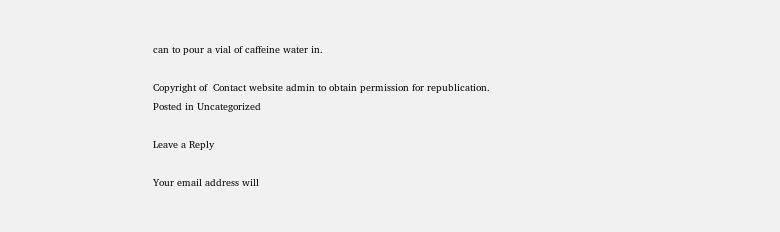can to pour a vial of caffeine water in.

Copyright of  Contact website admin to obtain permission for republication.
Posted in Uncategorized

Leave a Reply

Your email address will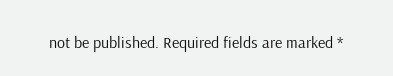not be published. Required fields are marked *